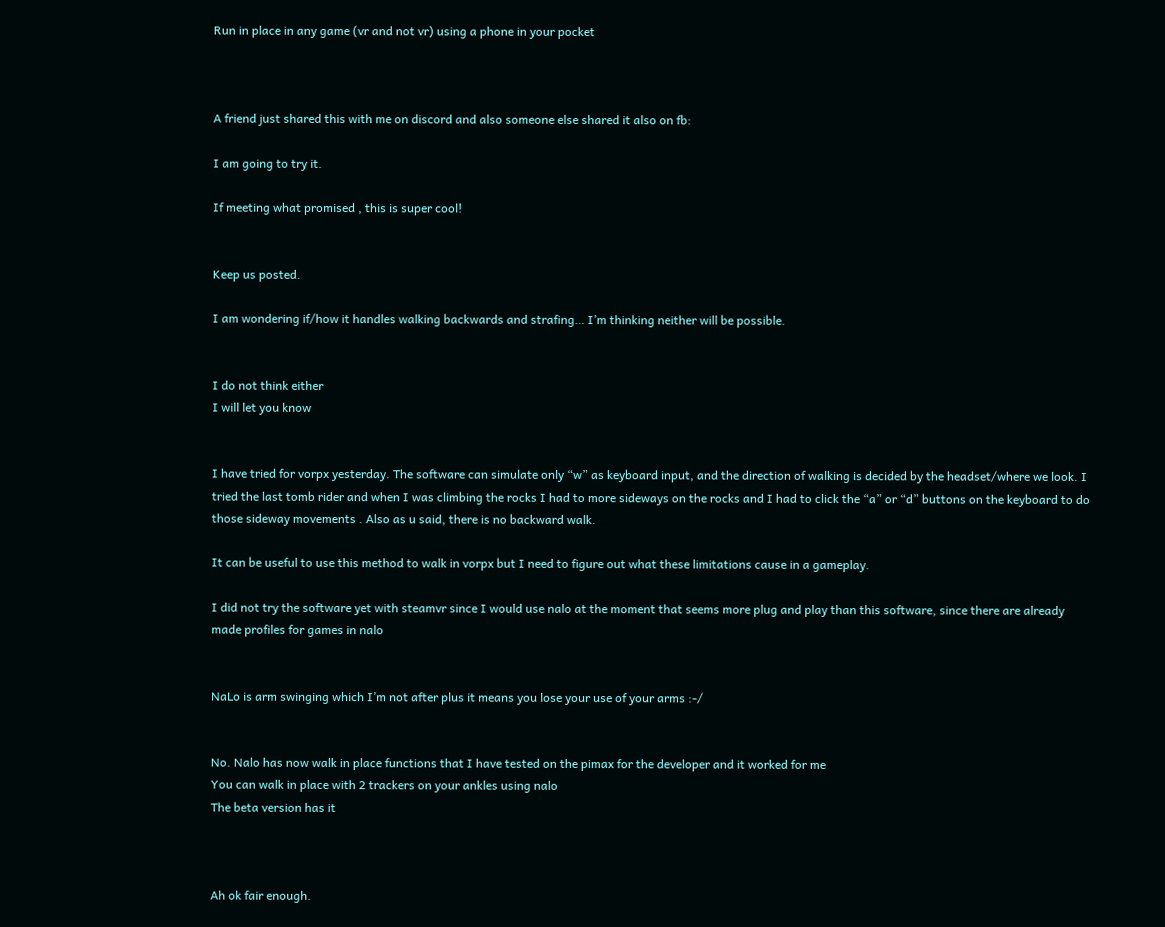Run in place in any game (vr and not vr) using a phone in your pocket



A friend just shared this with me on discord and also someone else shared it also on fb:

I am going to try it.

If meeting what promised , this is super cool!


Keep us posted.

I am wondering if/how it handles walking backwards and strafing… I’m thinking neither will be possible.


I do not think either
I will let you know


I have tried for vorpx yesterday. The software can simulate only “w” as keyboard input, and the direction of walking is decided by the headset/where we look. I tried the last tomb rider and when I was climbing the rocks I had to more sideways on the rocks and I had to click the “a” or “d” buttons on the keyboard to do those sideway movements . Also as u said, there is no backward walk.

It can be useful to use this method to walk in vorpx but I need to figure out what these limitations cause in a gameplay.

I did not try the software yet with steamvr since I would use nalo at the moment that seems more plug and play than this software, since there are already made profiles for games in nalo


NaLo is arm swinging which I’m not after plus it means you lose your use of your arms :-/


No. Nalo has now walk in place functions that I have tested on the pimax for the developer and it worked for me
You can walk in place with 2 trackers on your ankles using nalo
The beta version has it



Ah ok fair enough.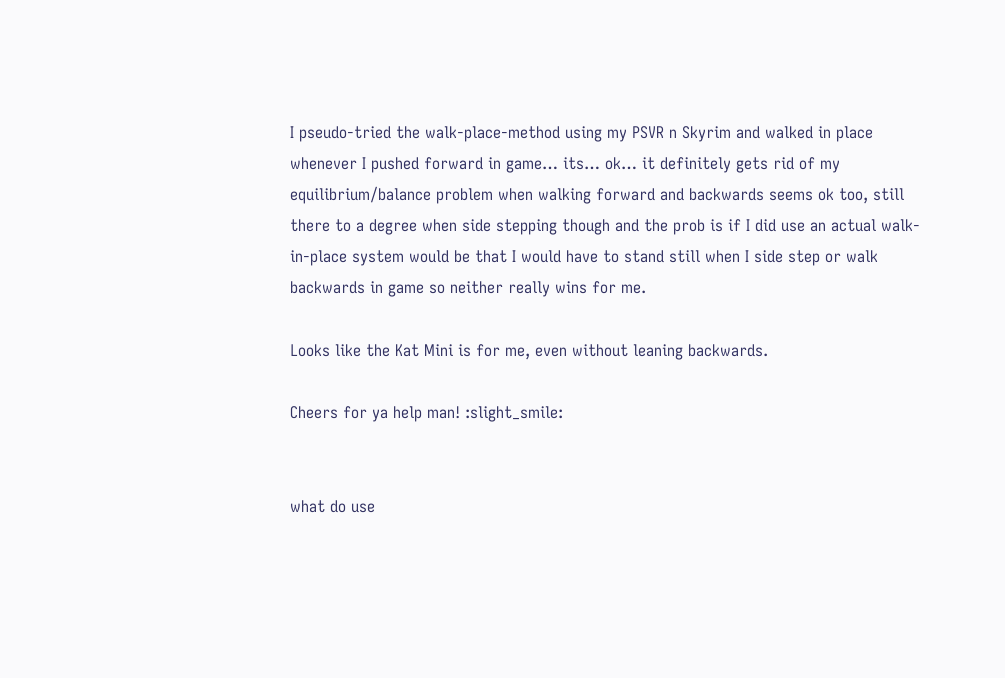I pseudo-tried the walk-place-method using my PSVR n Skyrim and walked in place whenever I pushed forward in game… its… ok… it definitely gets rid of my equilibrium/balance problem when walking forward and backwards seems ok too, still there to a degree when side stepping though and the prob is if I did use an actual walk-in-place system would be that I would have to stand still when I side step or walk backwards in game so neither really wins for me.

Looks like the Kat Mini is for me, even without leaning backwards.

Cheers for ya help man! :slight_smile:


what do use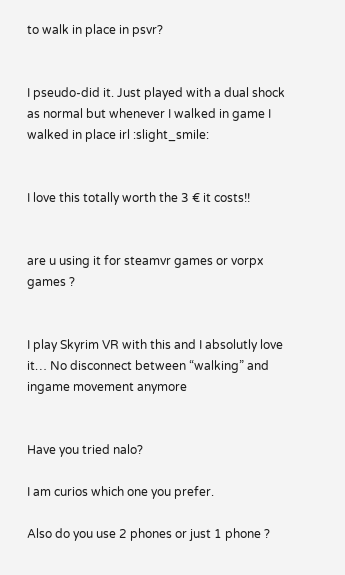to walk in place in psvr?


I pseudo-did it. Just played with a dual shock as normal but whenever I walked in game I walked in place irl :slight_smile:


I love this totally worth the 3 € it costs!!


are u using it for steamvr games or vorpx games ?


I play Skyrim VR with this and I absolutly love it… No disconnect between “walking” and ingame movement anymore


Have you tried nalo?

I am curios which one you prefer.

Also do you use 2 phones or just 1 phone ?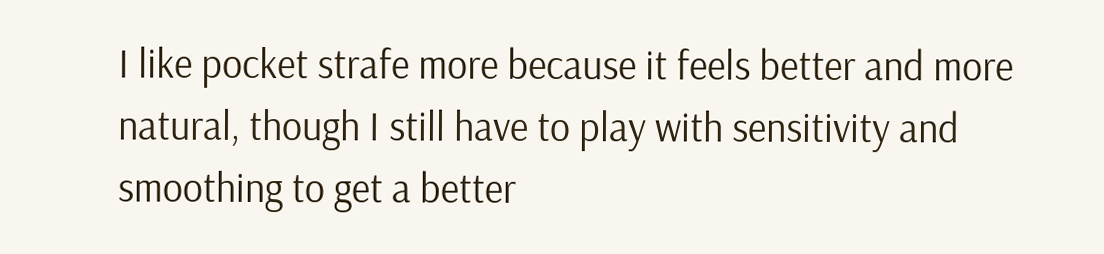I like pocket strafe more because it feels better and more natural, though I still have to play with sensitivity and smoothing to get a better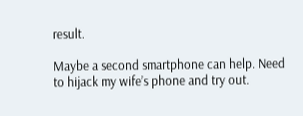result.

Maybe a second smartphone can help. Need to hijack my wife’s phone and try out.